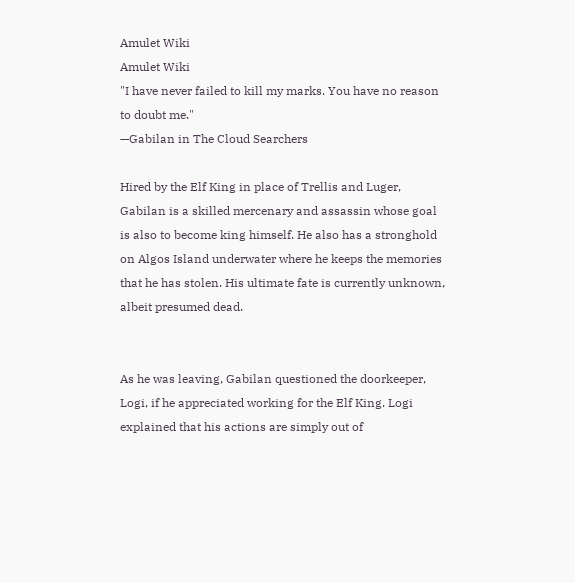Amulet Wiki
Amulet Wiki
"I have never failed to kill my marks. You have no reason to doubt me."
—Gabilan in The Cloud Searchers

Hired by the Elf King in place of Trellis and Luger, Gabilan is a skilled mercenary and assassin whose goal is also to become king himself. He also has a stronghold on Algos Island underwater where he keeps the memories that he has stolen. His ultimate fate is currently unknown, albeit presumed dead.


As he was leaving, Gabilan questioned the doorkeeper, Logi, if he appreciated working for the Elf King. Logi explained that his actions are simply out of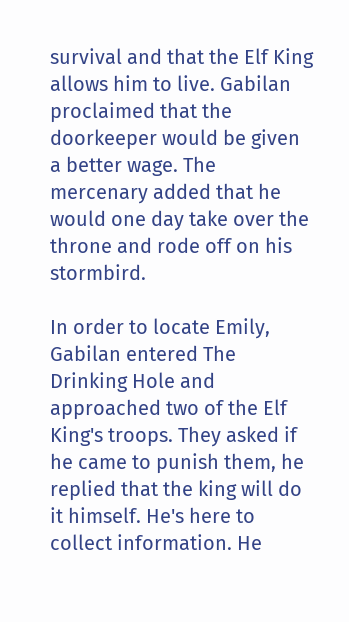survival and that the Elf King allows him to live. Gabilan proclaimed that the doorkeeper would be given a better wage. The mercenary added that he would one day take over the throne and rode off on his stormbird.

In order to locate Emily, Gabilan entered The Drinking Hole and approached two of the Elf King's troops. They asked if he came to punish them, he replied that the king will do it himself. He's here to collect information. He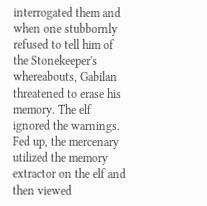interrogated them and when one stubbornly refused to tell him of the Stonekeeper's whereabouts, Gabilan threatened to erase his memory. The elf ignored the warnings. Fed up, the mercenary utilized the memory extractor on the elf and then viewed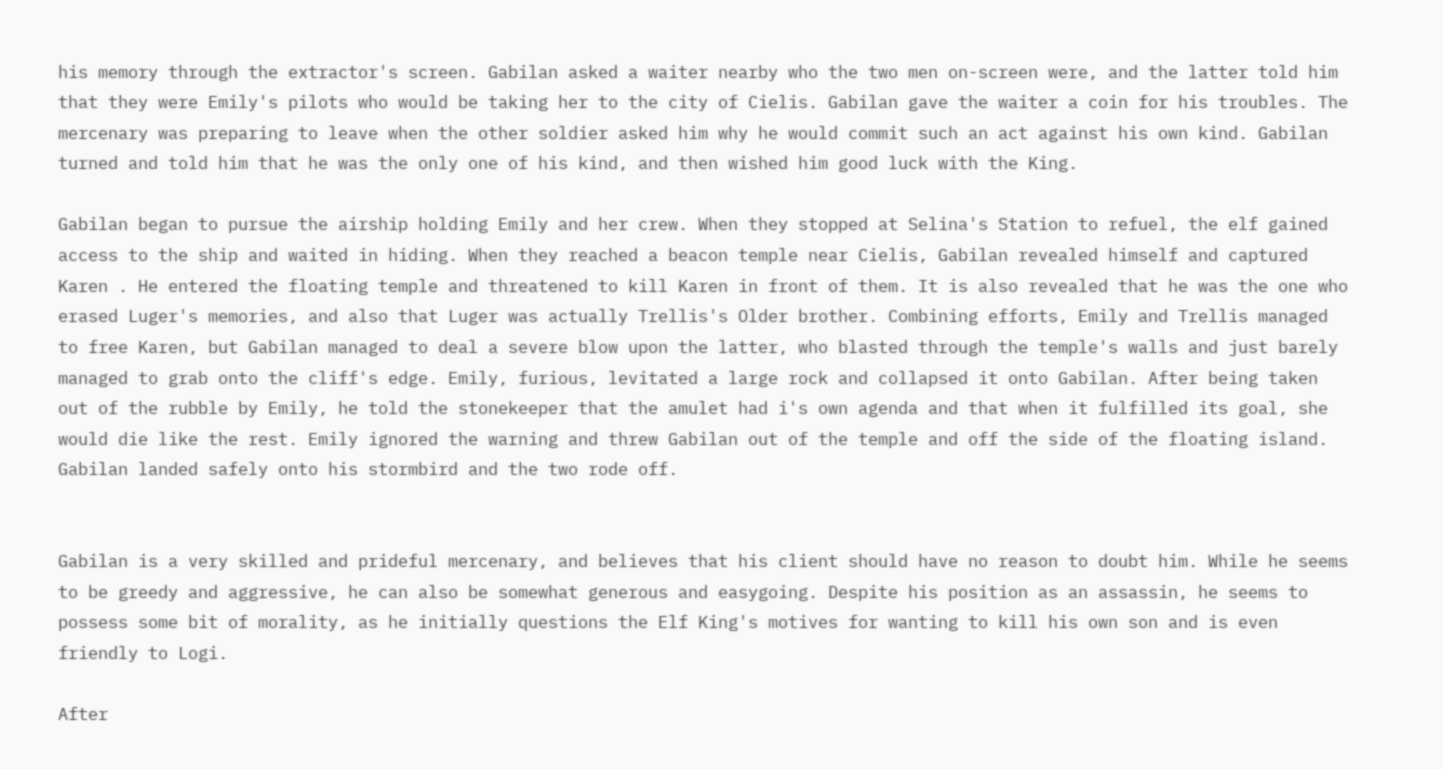his memory through the extractor's screen. Gabilan asked a waiter nearby who the two men on-screen were, and the latter told him that they were Emily's pilots who would be taking her to the city of Cielis. Gabilan gave the waiter a coin for his troubles. The mercenary was preparing to leave when the other soldier asked him why he would commit such an act against his own kind. Gabilan turned and told him that he was the only one of his kind, and then wished him good luck with the King.

Gabilan began to pursue the airship holding Emily and her crew. When they stopped at Selina's Station to refuel, the elf gained access to the ship and waited in hiding. When they reached a beacon temple near Cielis, Gabilan revealed himself and captured Karen . He entered the floating temple and threatened to kill Karen in front of them. It is also revealed that he was the one who erased Luger's memories, and also that Luger was actually Trellis's Older brother. Combining efforts, Emily and Trellis managed to free Karen, but Gabilan managed to deal a severe blow upon the latter, who blasted through the temple's walls and just barely managed to grab onto the cliff's edge. Emily, furious, levitated a large rock and collapsed it onto Gabilan. After being taken out of the rubble by Emily, he told the stonekeeper that the amulet had i's own agenda and that when it fulfilled its goal, she would die like the rest. Emily ignored the warning and threw Gabilan out of the temple and off the side of the floating island. Gabilan landed safely onto his stormbird and the two rode off.


Gabilan is a very skilled and prideful mercenary, and believes that his client should have no reason to doubt him. While he seems to be greedy and aggressive, he can also be somewhat generous and easygoing. Despite his position as an assassin, he seems to possess some bit of morality, as he initially questions the Elf King's motives for wanting to kill his own son and is even friendly to Logi.

After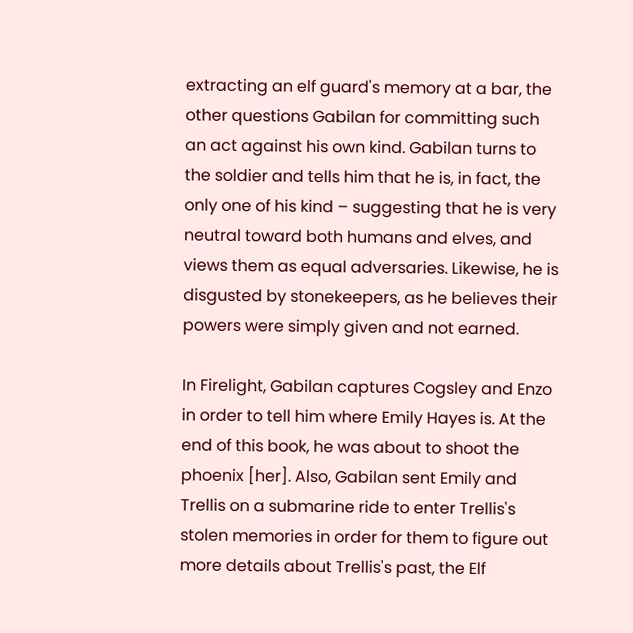extracting an elf guard's memory at a bar, the other questions Gabilan for committing such an act against his own kind. Gabilan turns to the soldier and tells him that he is, in fact, the only one of his kind – suggesting that he is very neutral toward both humans and elves, and views them as equal adversaries. Likewise, he is disgusted by stonekeepers, as he believes their powers were simply given and not earned.

In Firelight, Gabilan captures Cogsley and Enzo in order to tell him where Emily Hayes is. At the end of this book, he was about to shoot the phoenix [her]. Also, Gabilan sent Emily and Trellis on a submarine ride to enter Trellis's stolen memories in order for them to figure out more details about Trellis's past, the Elf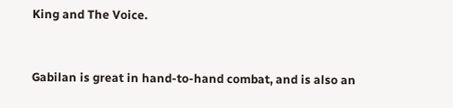King and The Voice.


Gabilan is great in hand-to-hand combat, and is also an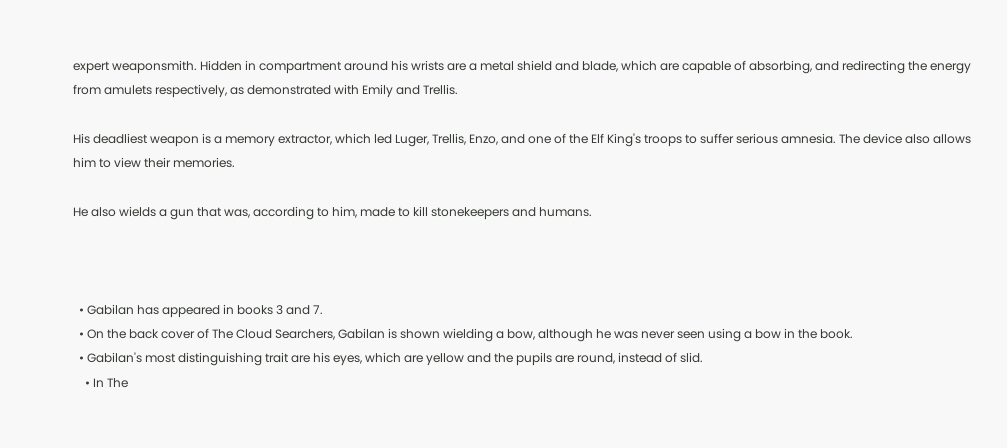expert weaponsmith. Hidden in compartment around his wrists are a metal shield and blade, which are capable of absorbing, and redirecting the energy from amulets respectively, as demonstrated with Emily and Trellis.

His deadliest weapon is a memory extractor, which led Luger, Trellis, Enzo, and one of the Elf King's troops to suffer serious amnesia. The device also allows him to view their memories.

He also wields a gun that was, according to him, made to kill stonekeepers and humans.



  • Gabilan has appeared in books 3 and 7.
  • On the back cover of The Cloud Searchers, Gabilan is shown wielding a bow, although he was never seen using a bow in the book.
  • Gabilan's most distinguishing trait are his eyes, which are yellow and the pupils are round, instead of slid.
    • In The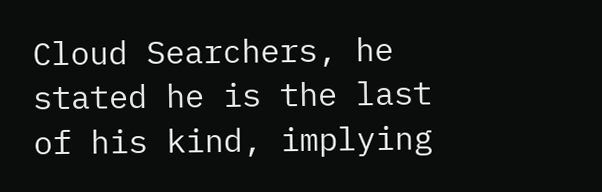Cloud Searchers, he stated he is the last of his kind, implying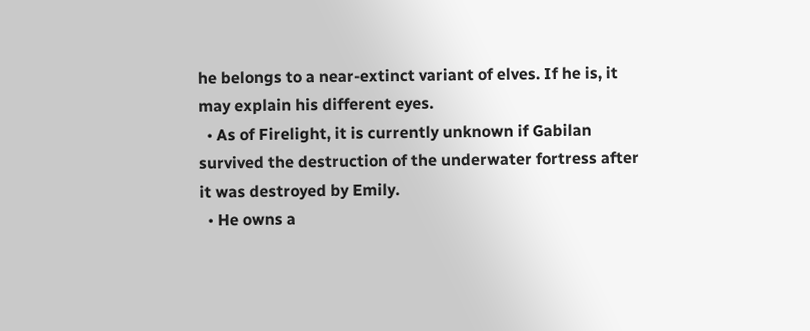he belongs to a near-extinct variant of elves. If he is, it may explain his different eyes.
  • As of Firelight, it is currently unknown if Gabilan survived the destruction of the underwater fortress after it was destroyed by Emily.
  • He owns a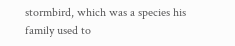stormbird, which was a species his family used to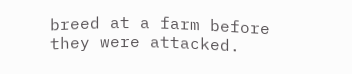breed at a farm before they were attacked.